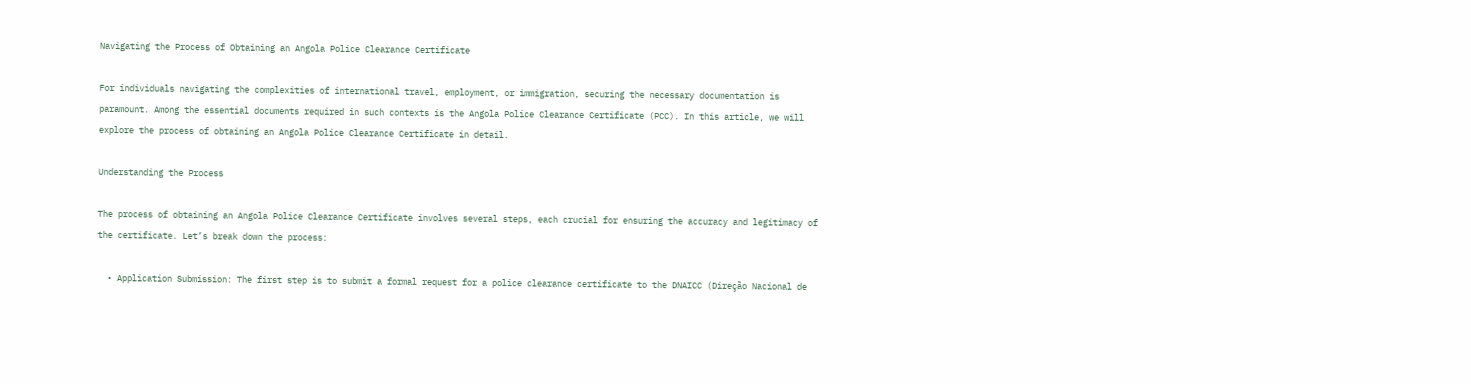Navigating the Process of Obtaining an Angola Police Clearance Certificate

For individuals navigating the complexities of international travel, employment, or immigration, securing the necessary documentation is paramount. Among the essential documents required in such contexts is the Angola Police Clearance Certificate (PCC). In this article, we will explore the process of obtaining an Angola Police Clearance Certificate in detail.

Understanding the Process

The process of obtaining an Angola Police Clearance Certificate involves several steps, each crucial for ensuring the accuracy and legitimacy of the certificate. Let’s break down the process:

  • Application Submission: The first step is to submit a formal request for a police clearance certificate to the DNAICC (Direção Nacional de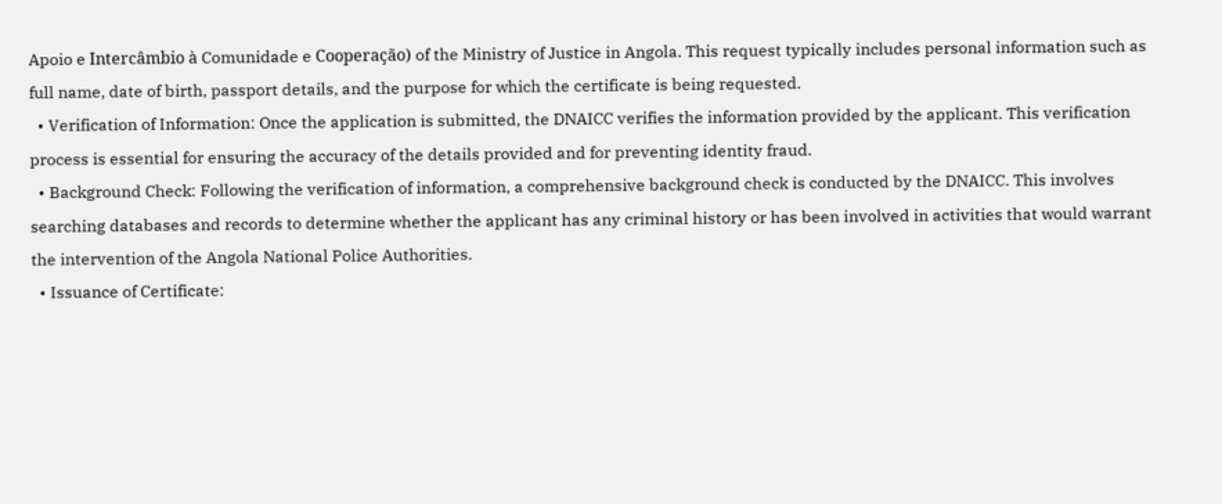Apoio e Intercâmbio à Comunidade e Cooperação) of the Ministry of Justice in Angola. This request typically includes personal information such as full name, date of birth, passport details, and the purpose for which the certificate is being requested.
  • Verification of Information: Once the application is submitted, the DNAICC verifies the information provided by the applicant. This verification process is essential for ensuring the accuracy of the details provided and for preventing identity fraud.
  • Background Check: Following the verification of information, a comprehensive background check is conducted by the DNAICC. This involves searching databases and records to determine whether the applicant has any criminal history or has been involved in activities that would warrant the intervention of the Angola National Police Authorities.
  • Issuance of Certificate: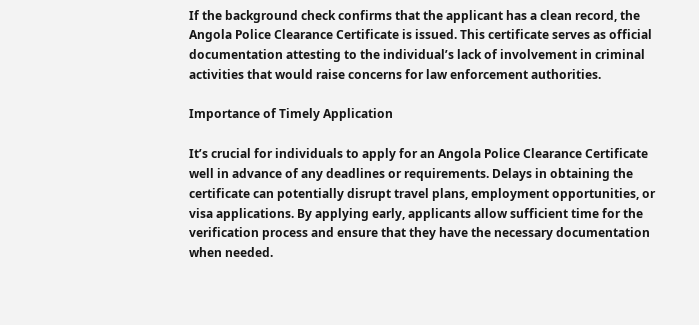If the background check confirms that the applicant has a clean record, the Angola Police Clearance Certificate is issued. This certificate serves as official documentation attesting to the individual’s lack of involvement in criminal activities that would raise concerns for law enforcement authorities.

Importance of Timely Application

It’s crucial for individuals to apply for an Angola Police Clearance Certificate well in advance of any deadlines or requirements. Delays in obtaining the certificate can potentially disrupt travel plans, employment opportunities, or visa applications. By applying early, applicants allow sufficient time for the verification process and ensure that they have the necessary documentation when needed.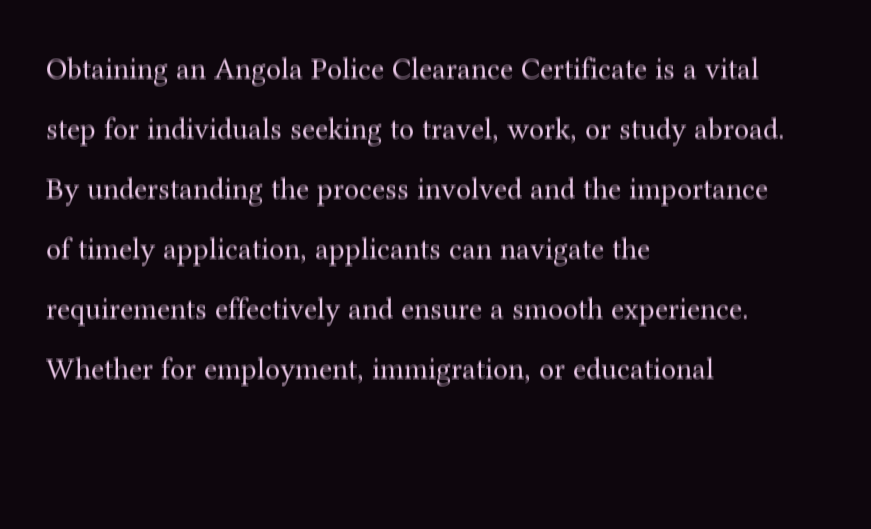Obtaining an Angola Police Clearance Certificate is a vital step for individuals seeking to travel, work, or study abroad. By understanding the process involved and the importance of timely application, applicants can navigate the requirements effectively and ensure a smooth experience. Whether for employment, immigration, or educational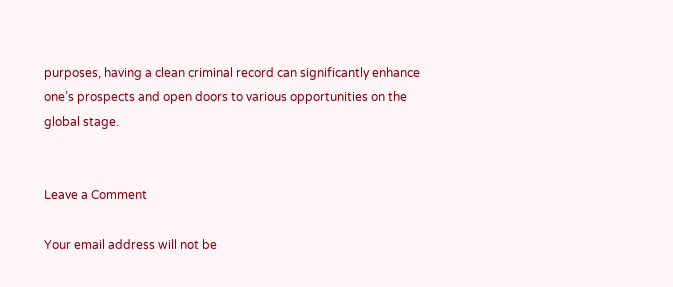purposes, having a clean criminal record can significantly enhance one’s prospects and open doors to various opportunities on the global stage.


Leave a Comment

Your email address will not be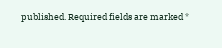published. Required fields are marked *